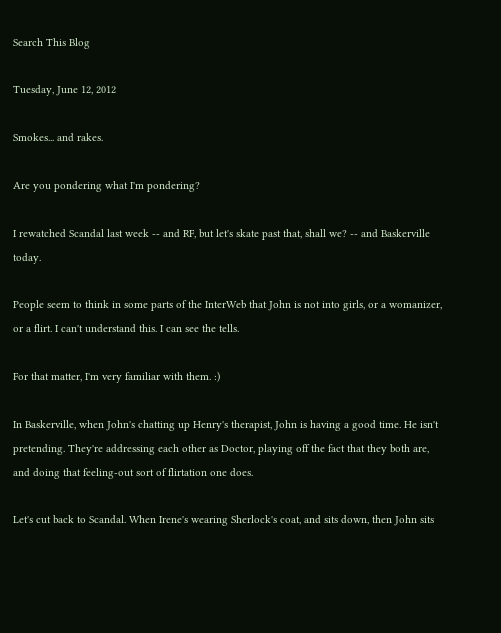Search This Blog

Tuesday, June 12, 2012

Smokes... and rakes.

Are you pondering what I'm pondering?

I rewatched Scandal last week -- and RF, but let's skate past that, shall we? -- and Baskerville today.

People seem to think in some parts of the InterWeb that John is not into girls, or a womanizer, or a flirt. I can't understand this. I can see the tells.

For that matter, I'm very familiar with them. :)

In Baskerville, when John's chatting up Henry's therapist, John is having a good time. He isn't pretending. They're addressing each other as Doctor, playing off the fact that they both are, and doing that feeling-out sort of flirtation one does.

Let's cut back to Scandal. When Irene's wearing Sherlock's coat, and sits down, then John sits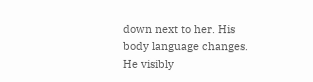down next to her. His body language changes. He visibly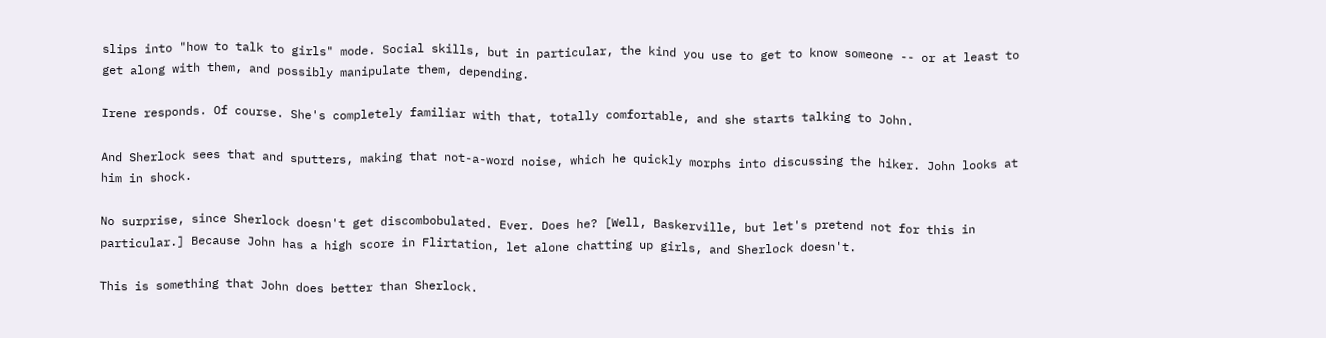slips into "how to talk to girls" mode. Social skills, but in particular, the kind you use to get to know someone -- or at least to get along with them, and possibly manipulate them, depending.

Irene responds. Of course. She's completely familiar with that, totally comfortable, and she starts talking to John.

And Sherlock sees that and sputters, making that not-a-word noise, which he quickly morphs into discussing the hiker. John looks at him in shock.

No surprise, since Sherlock doesn't get discombobulated. Ever. Does he? [Well, Baskerville, but let's pretend not for this in particular.] Because John has a high score in Flirtation, let alone chatting up girls, and Sherlock doesn't.

This is something that John does better than Sherlock.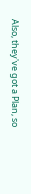Also, they've got a Plan, so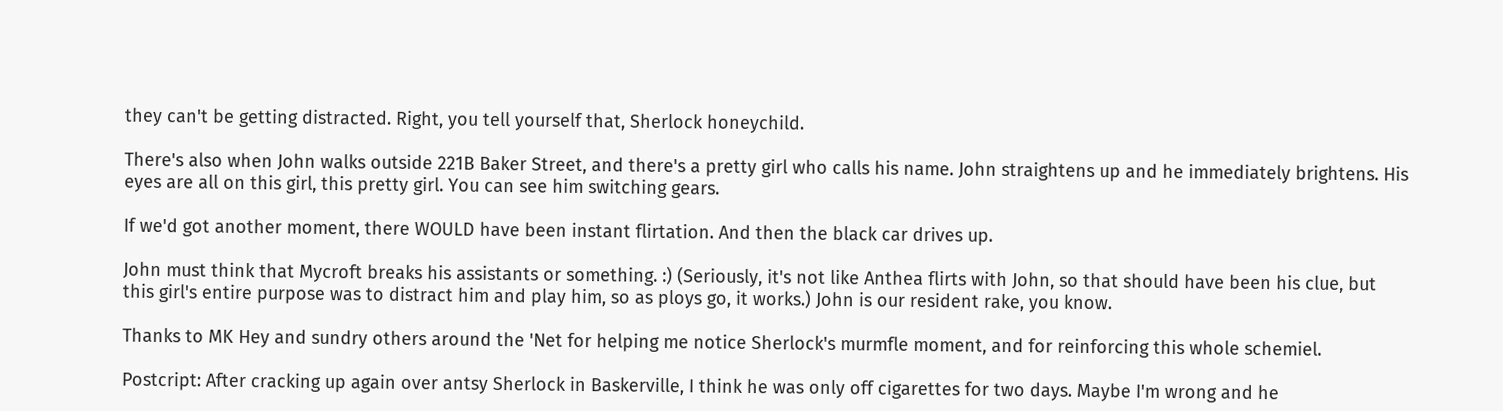they can't be getting distracted. Right, you tell yourself that, Sherlock honeychild.

There's also when John walks outside 221B Baker Street, and there's a pretty girl who calls his name. John straightens up and he immediately brightens. His eyes are all on this girl, this pretty girl. You can see him switching gears.

If we'd got another moment, there WOULD have been instant flirtation. And then the black car drives up.

John must think that Mycroft breaks his assistants or something. :) (Seriously, it's not like Anthea flirts with John, so that should have been his clue, but this girl's entire purpose was to distract him and play him, so as ploys go, it works.) John is our resident rake, you know.

Thanks to MK Hey and sundry others around the 'Net for helping me notice Sherlock's murmfle moment, and for reinforcing this whole schemiel.

Postcript: After cracking up again over antsy Sherlock in Baskerville, I think he was only off cigarettes for two days. Maybe I'm wrong and he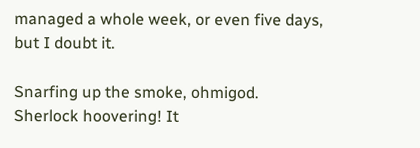managed a whole week, or even five days, but I doubt it.

Snarfing up the smoke, ohmigod. Sherlock hoovering! It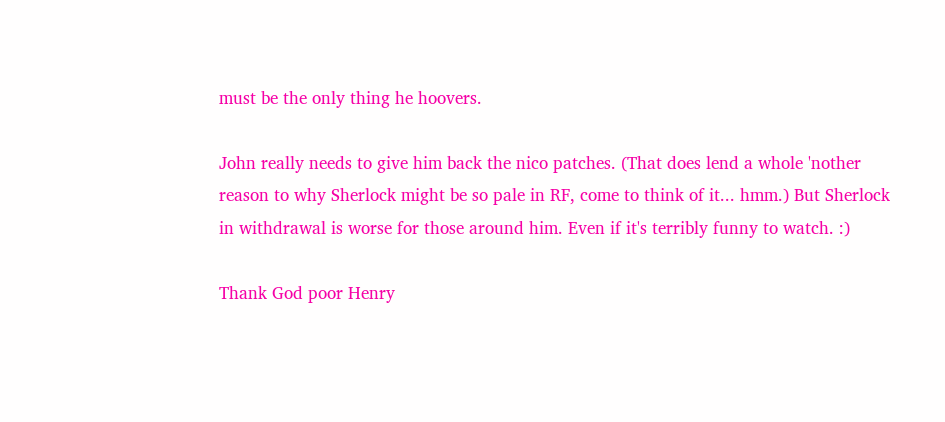must be the only thing he hoovers.

John really needs to give him back the nico patches. (That does lend a whole 'nother reason to why Sherlock might be so pale in RF, come to think of it... hmm.) But Sherlock in withdrawal is worse for those around him. Even if it's terribly funny to watch. :)

Thank God poor Henry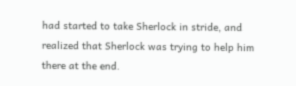had started to take Sherlock in stride, and realized that Sherlock was trying to help him there at the end.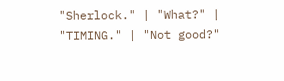"Sherlock." | "What?" | "TIMING." | "Not good?"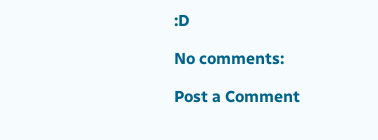:D

No comments:

Post a Comment